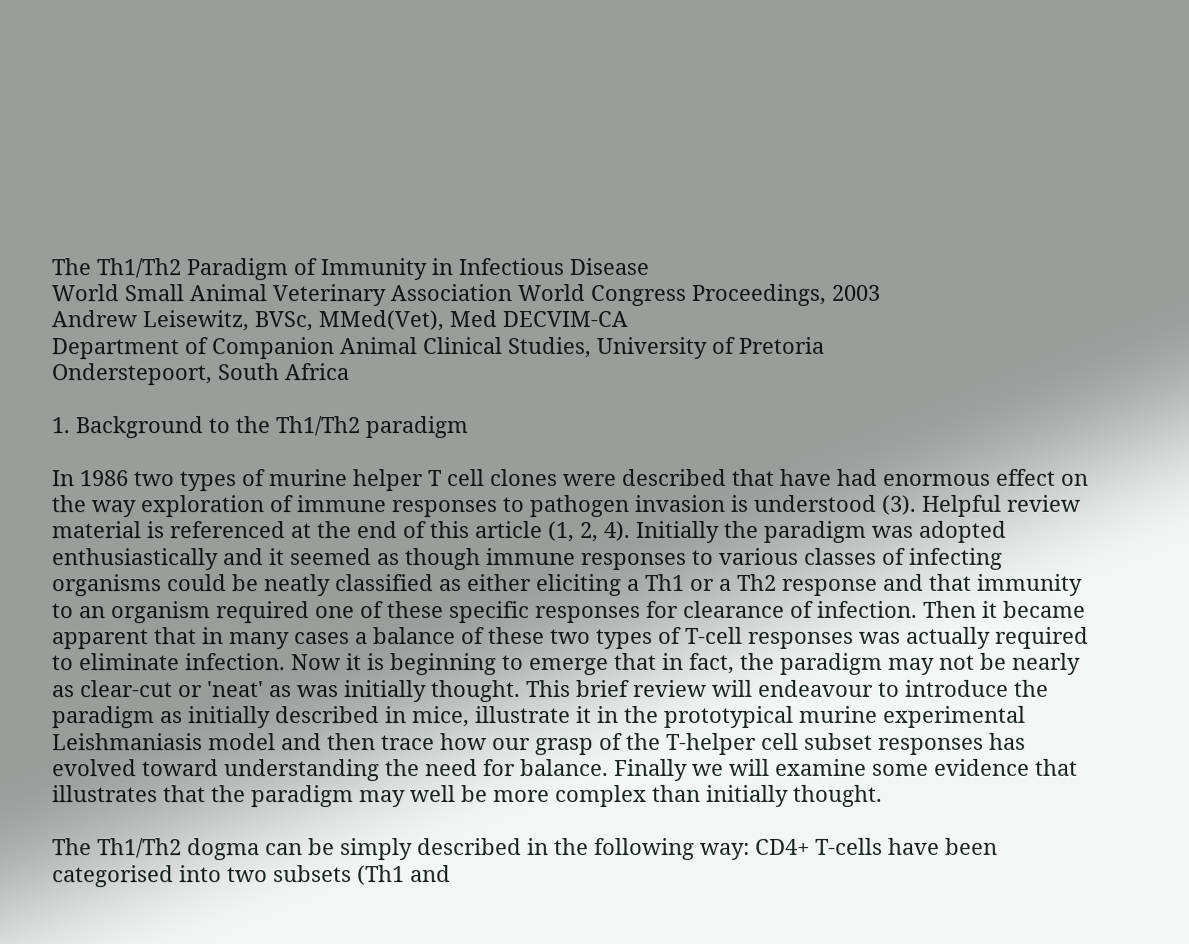The Th1/Th2 Paradigm of Immunity in Infectious Disease
World Small Animal Veterinary Association World Congress Proceedings, 2003
Andrew Leisewitz, BVSc, MMed(Vet), Med DECVIM-CA
Department of Companion Animal Clinical Studies, University of Pretoria
Onderstepoort, South Africa

1. Background to the Th1/Th2 paradigm

In 1986 two types of murine helper T cell clones were described that have had enormous effect on the way exploration of immune responses to pathogen invasion is understood (3). Helpful review material is referenced at the end of this article (1, 2, 4). Initially the paradigm was adopted enthusiastically and it seemed as though immune responses to various classes of infecting organisms could be neatly classified as either eliciting a Th1 or a Th2 response and that immunity to an organism required one of these specific responses for clearance of infection. Then it became apparent that in many cases a balance of these two types of T-cell responses was actually required to eliminate infection. Now it is beginning to emerge that in fact, the paradigm may not be nearly as clear-cut or 'neat' as was initially thought. This brief review will endeavour to introduce the paradigm as initially described in mice, illustrate it in the prototypical murine experimental Leishmaniasis model and then trace how our grasp of the T-helper cell subset responses has evolved toward understanding the need for balance. Finally we will examine some evidence that illustrates that the paradigm may well be more complex than initially thought.

The Th1/Th2 dogma can be simply described in the following way: CD4+ T-cells have been categorised into two subsets (Th1 and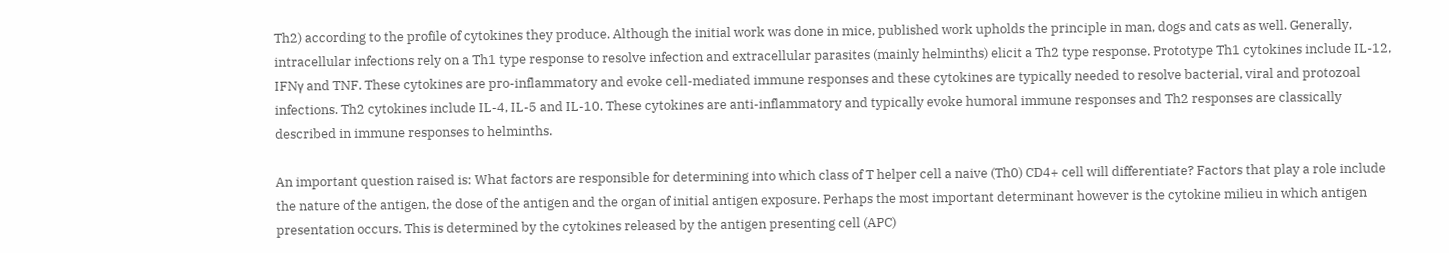Th2) according to the profile of cytokines they produce. Although the initial work was done in mice, published work upholds the principle in man, dogs and cats as well. Generally, intracellular infections rely on a Th1 type response to resolve infection and extracellular parasites (mainly helminths) elicit a Th2 type response. Prototype Th1 cytokines include IL-12, IFNγ and TNF. These cytokines are pro-inflammatory and evoke cell-mediated immune responses and these cytokines are typically needed to resolve bacterial, viral and protozoal infections. Th2 cytokines include IL-4, IL-5 and IL-10. These cytokines are anti-inflammatory and typically evoke humoral immune responses and Th2 responses are classically described in immune responses to helminths.

An important question raised is: What factors are responsible for determining into which class of T helper cell a naive (Th0) CD4+ cell will differentiate? Factors that play a role include the nature of the antigen, the dose of the antigen and the organ of initial antigen exposure. Perhaps the most important determinant however is the cytokine milieu in which antigen presentation occurs. This is determined by the cytokines released by the antigen presenting cell (APC)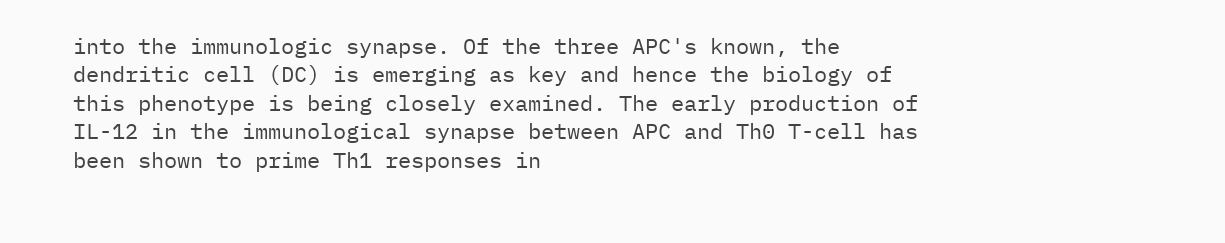into the immunologic synapse. Of the three APC's known, the dendritic cell (DC) is emerging as key and hence the biology of this phenotype is being closely examined. The early production of IL-12 in the immunological synapse between APC and Th0 T-cell has been shown to prime Th1 responses in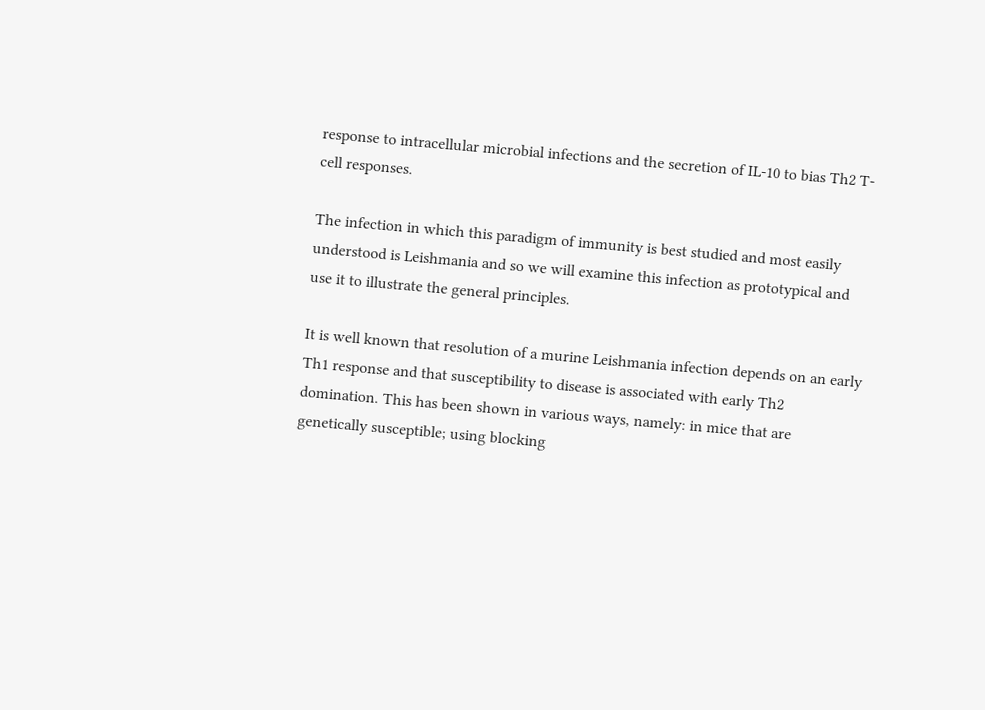response to intracellular microbial infections and the secretion of IL-10 to bias Th2 T-cell responses.

The infection in which this paradigm of immunity is best studied and most easily understood is Leishmania and so we will examine this infection as prototypical and use it to illustrate the general principles.

It is well known that resolution of a murine Leishmania infection depends on an early Th1 response and that susceptibility to disease is associated with early Th2 domination. This has been shown in various ways, namely: in mice that are genetically susceptible; using blocking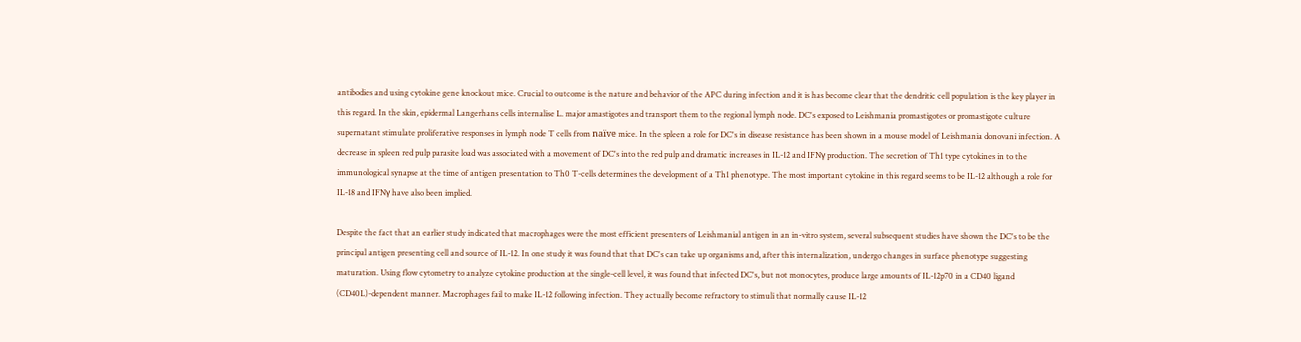antibodies and using cytokine gene knockout mice. Crucial to outcome is the nature and behavior of the APC during infection and it is has become clear that the dendritic cell population is the key player in this regard. In the skin, epidermal Langerhans cells internalise L. major amastigotes and transport them to the regional lymph node. DC's exposed to Leishmania promastigotes or promastigote culture supernatant stimulate proliferative responses in lymph node T cells from naïve mice. In the spleen a role for DC's in disease resistance has been shown in a mouse model of Leishmania donovani infection. A decrease in spleen red pulp parasite load was associated with a movement of DC's into the red pulp and dramatic increases in IL-12 and IFNγ production. The secretion of Th1 type cytokines in to the immunological synapse at the time of antigen presentation to Th0 T-cells determines the development of a Th1 phenotype. The most important cytokine in this regard seems to be IL-12 although a role for IL-18 and IFNγ have also been implied.

Despite the fact that an earlier study indicated that macrophages were the most efficient presenters of Leishmanial antigen in an in-vitro system, several subsequent studies have shown the DC's to be the principal antigen presenting cell and source of IL-12. In one study it was found that that DC's can take up organisms and, after this internalization, undergo changes in surface phenotype suggesting maturation. Using flow cytometry to analyze cytokine production at the single-cell level, it was found that infected DC's, but not monocytes, produce large amounts of IL-12p70 in a CD40 ligand (CD40L)-dependent manner. Macrophages fail to make IL-12 following infection. They actually become refractory to stimuli that normally cause IL-12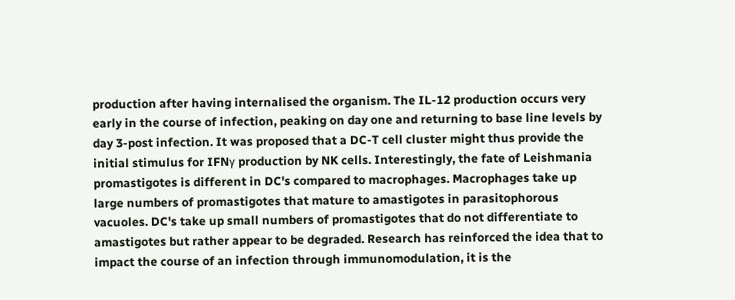production after having internalised the organism. The IL-12 production occurs very early in the course of infection, peaking on day one and returning to base line levels by day 3-post infection. It was proposed that a DC-T cell cluster might thus provide the initial stimulus for IFNγ production by NK cells. Interestingly, the fate of Leishmania promastigotes is different in DC's compared to macrophages. Macrophages take up large numbers of promastigotes that mature to amastigotes in parasitophorous vacuoles. DC's take up small numbers of promastigotes that do not differentiate to amastigotes but rather appear to be degraded. Research has reinforced the idea that to impact the course of an infection through immunomodulation, it is the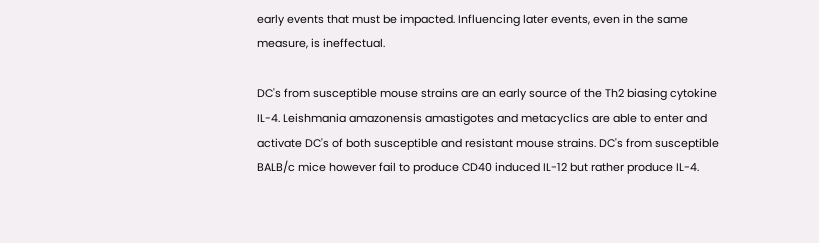early events that must be impacted. Influencing later events, even in the same measure, is ineffectual.

DC's from susceptible mouse strains are an early source of the Th2 biasing cytokine IL-4. Leishmania amazonensis amastigotes and metacyclics are able to enter and activate DC's of both susceptible and resistant mouse strains. DC's from susceptible BALB/c mice however fail to produce CD40 induced IL-12 but rather produce IL-4.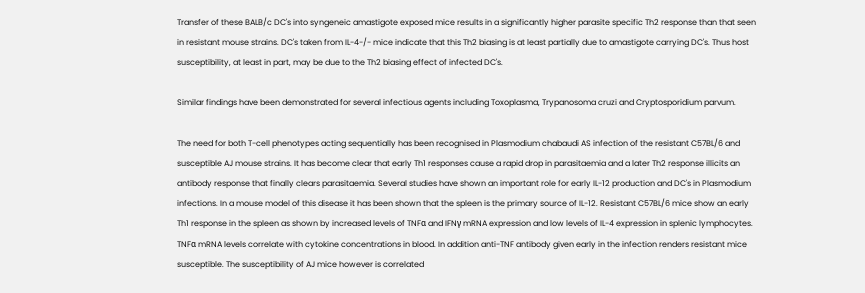Transfer of these BALB/c DC's into syngeneic amastigote exposed mice results in a significantly higher parasite specific Th2 response than that seen in resistant mouse strains. DC's taken from IL-4-/- mice indicate that this Th2 biasing is at least partially due to amastigote carrying DC's. Thus host susceptibility, at least in part, may be due to the Th2 biasing effect of infected DC's.

Similar findings have been demonstrated for several infectious agents including Toxoplasma, Trypanosoma cruzi and Cryptosporidium parvum.

The need for both T-cell phenotypes acting sequentially has been recognised in Plasmodium chabaudi AS infection of the resistant C57BL/6 and susceptible AJ mouse strains. It has become clear that early Th1 responses cause a rapid drop in parasitaemia and a later Th2 response illicits an antibody response that finally clears parasitaemia. Several studies have shown an important role for early IL-12 production and DC's in Plasmodium infections. In a mouse model of this disease it has been shown that the spleen is the primary source of IL-12. Resistant C57BL/6 mice show an early Th1 response in the spleen as shown by increased levels of TNFα and IFNγ mRNA expression and low levels of IL-4 expression in splenic lymphocytes. TNFα mRNA levels correlate with cytokine concentrations in blood. In addition anti-TNF antibody given early in the infection renders resistant mice susceptible. The susceptibility of AJ mice however is correlated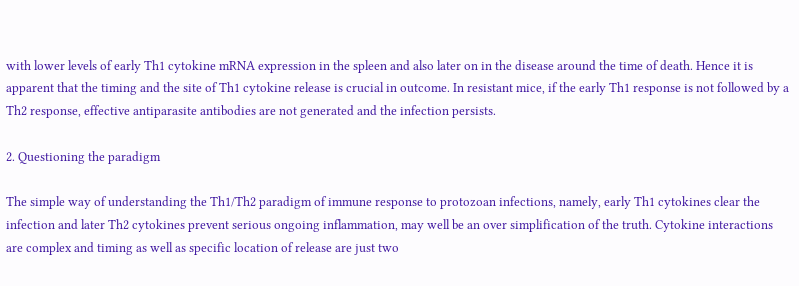with lower levels of early Th1 cytokine mRNA expression in the spleen and also later on in the disease around the time of death. Hence it is apparent that the timing and the site of Th1 cytokine release is crucial in outcome. In resistant mice, if the early Th1 response is not followed by a Th2 response, effective antiparasite antibodies are not generated and the infection persists.

2. Questioning the paradigm

The simple way of understanding the Th1/Th2 paradigm of immune response to protozoan infections, namely, early Th1 cytokines clear the infection and later Th2 cytokines prevent serious ongoing inflammation, may well be an over simplification of the truth. Cytokine interactions are complex and timing as well as specific location of release are just two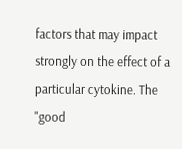factors that may impact strongly on the effect of a particular cytokine. The "good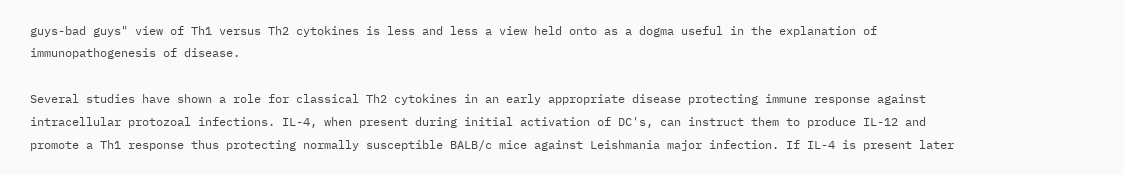guys-bad guys" view of Th1 versus Th2 cytokines is less and less a view held onto as a dogma useful in the explanation of immunopathogenesis of disease.

Several studies have shown a role for classical Th2 cytokines in an early appropriate disease protecting immune response against intracellular protozoal infections. IL-4, when present during initial activation of DC's, can instruct them to produce IL-12 and promote a Th1 response thus protecting normally susceptible BALB/c mice against Leishmania major infection. If IL-4 is present later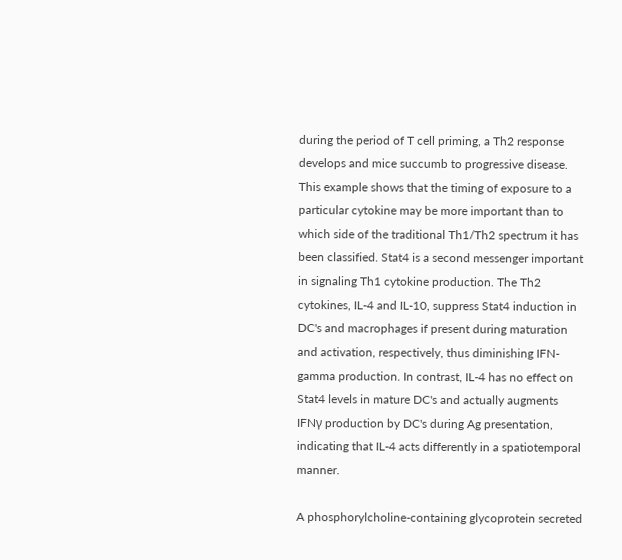during the period of T cell priming, a Th2 response develops and mice succumb to progressive disease. This example shows that the timing of exposure to a particular cytokine may be more important than to which side of the traditional Th1/Th2 spectrum it has been classified. Stat4 is a second messenger important in signaling Th1 cytokine production. The Th2 cytokines, IL-4 and IL-10, suppress Stat4 induction in DC's and macrophages if present during maturation and activation, respectively, thus diminishing IFN-gamma production. In contrast, IL-4 has no effect on Stat4 levels in mature DC's and actually augments IFNγ production by DC's during Ag presentation, indicating that IL-4 acts differently in a spatiotemporal manner.

A phosphorylcholine-containing glycoprotein secreted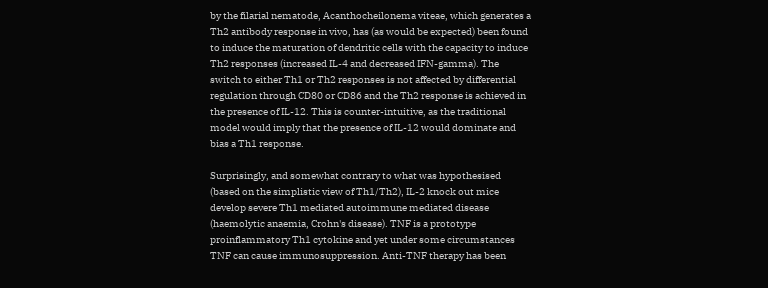by the filarial nematode, Acanthocheilonema viteae, which generates a Th2 antibody response in vivo, has (as would be expected) been found to induce the maturation of dendritic cells with the capacity to induce Th2 responses (increased IL-4 and decreased IFN-gamma). The switch to either Th1 or Th2 responses is not affected by differential regulation through CD80 or CD86 and the Th2 response is achieved in the presence of IL-12. This is counter-intuitive, as the traditional model would imply that the presence of IL-12 would dominate and bias a Th1 response.

Surprisingly, and somewhat contrary to what was hypothesised (based on the simplistic view of Th1/Th2), IL-2 knock out mice develop severe Th1 mediated autoimmune mediated disease (haemolytic anaemia, Crohn's disease). TNF is a prototype proinflammatory Th1 cytokine and yet under some circumstances TNF can cause immunosuppression. Anti-TNF therapy has been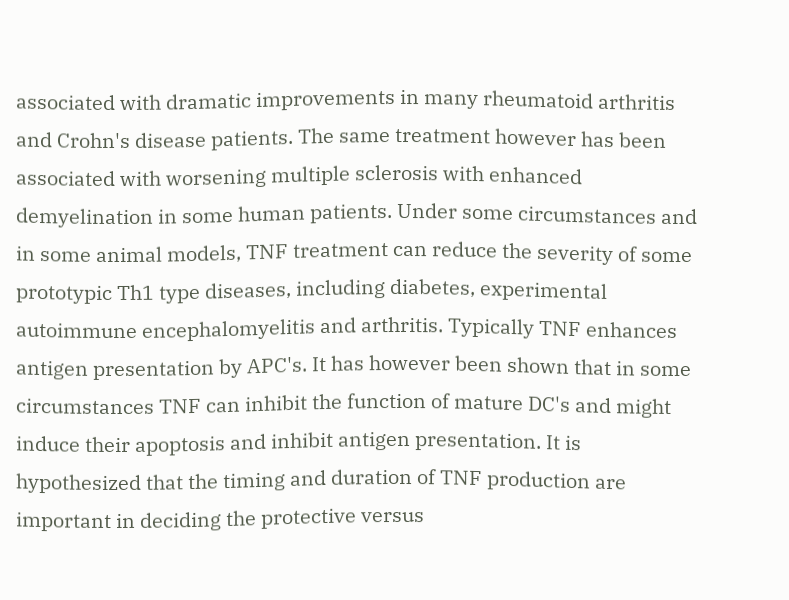associated with dramatic improvements in many rheumatoid arthritis and Crohn's disease patients. The same treatment however has been associated with worsening multiple sclerosis with enhanced demyelination in some human patients. Under some circumstances and in some animal models, TNF treatment can reduce the severity of some prototypic Th1 type diseases, including diabetes, experimental autoimmune encephalomyelitis and arthritis. Typically TNF enhances antigen presentation by APC's. It has however been shown that in some circumstances TNF can inhibit the function of mature DC's and might induce their apoptosis and inhibit antigen presentation. It is hypothesized that the timing and duration of TNF production are important in deciding the protective versus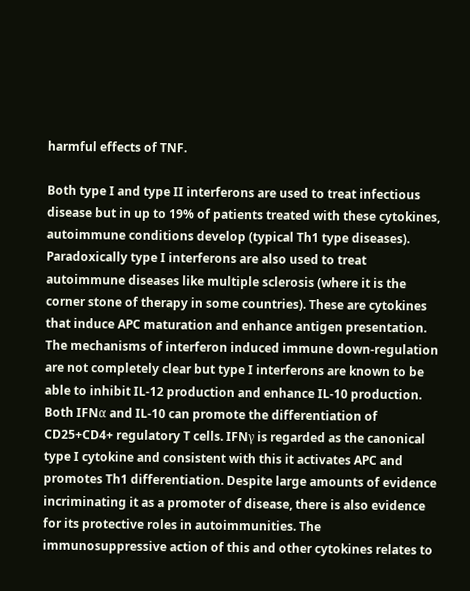harmful effects of TNF.

Both type I and type II interferons are used to treat infectious disease but in up to 19% of patients treated with these cytokines, autoimmune conditions develop (typical Th1 type diseases). Paradoxically type I interferons are also used to treat autoimmune diseases like multiple sclerosis (where it is the corner stone of therapy in some countries). These are cytokines that induce APC maturation and enhance antigen presentation. The mechanisms of interferon induced immune down-regulation are not completely clear but type I interferons are known to be able to inhibit IL-12 production and enhance IL-10 production. Both IFNα and IL-10 can promote the differentiation of CD25+CD4+ regulatory T cells. IFNγ is regarded as the canonical type I cytokine and consistent with this it activates APC and promotes Th1 differentiation. Despite large amounts of evidence incriminating it as a promoter of disease, there is also evidence for its protective roles in autoimmunities. The immunosuppressive action of this and other cytokines relates to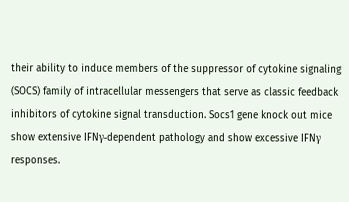their ability to induce members of the suppressor of cytokine signaling (SOCS) family of intracellular messengers that serve as classic feedback inhibitors of cytokine signal transduction. Socs1 gene knock out mice show extensive IFNγ-dependent pathology and show excessive IFNγ responses.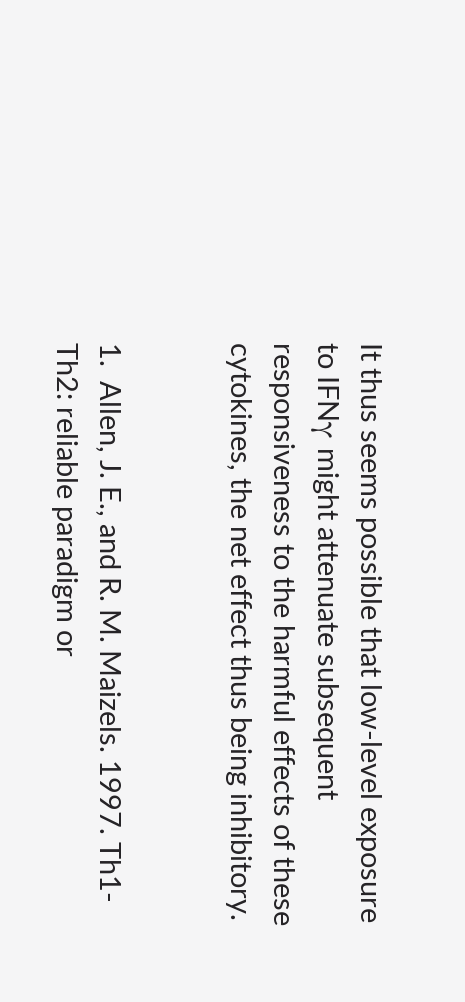It thus seems possible that low-level exposure to IFNγ might attenuate subsequent responsiveness to the harmful effects of these cytokines, the net effect thus being inhibitory.


1.  Allen, J. E., and R. M. Maizels. 1997. Th1-Th2: reliable paradigm or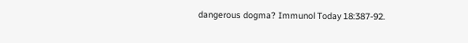dangerous dogma? Immunol Today 18:387-92.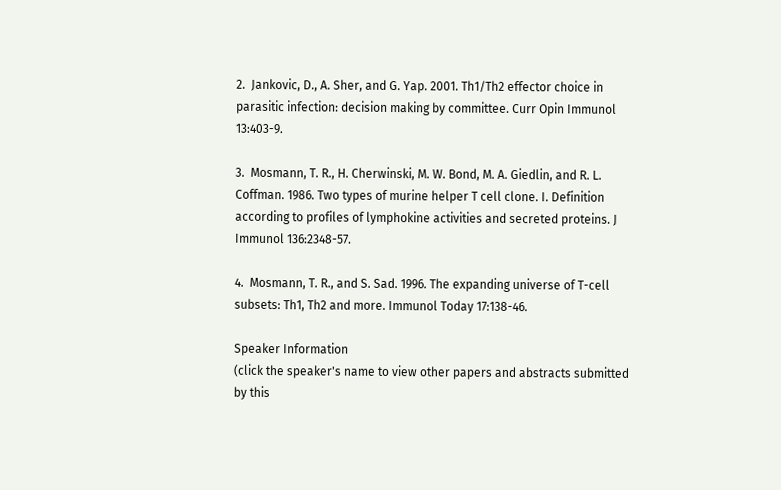2.  Jankovic, D., A. Sher, and G. Yap. 2001. Th1/Th2 effector choice in parasitic infection: decision making by committee. Curr Opin Immunol 13:403-9.

3.  Mosmann, T. R., H. Cherwinski, M. W. Bond, M. A. Giedlin, and R. L. Coffman. 1986. Two types of murine helper T cell clone. I. Definition according to profiles of lymphokine activities and secreted proteins. J Immunol 136:2348-57.

4.  Mosmann, T. R., and S. Sad. 1996. The expanding universe of T-cell subsets: Th1, Th2 and more. Immunol Today 17:138-46.

Speaker Information
(click the speaker's name to view other papers and abstracts submitted by this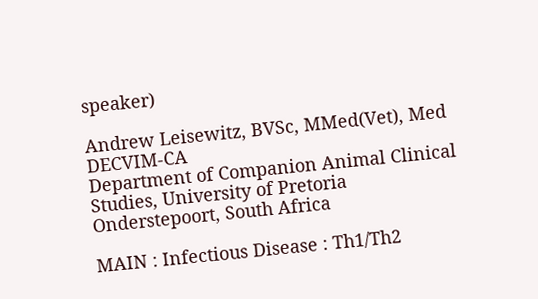speaker)

Andrew Leisewitz, BVSc, MMed(Vet), Med DECVIM-CA
Department of Companion Animal Clinical Studies, University of Pretoria
Onderstepoort, South Africa

MAIN : Infectious Disease : Th1/Th2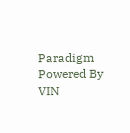Paradigm
Powered By VIN